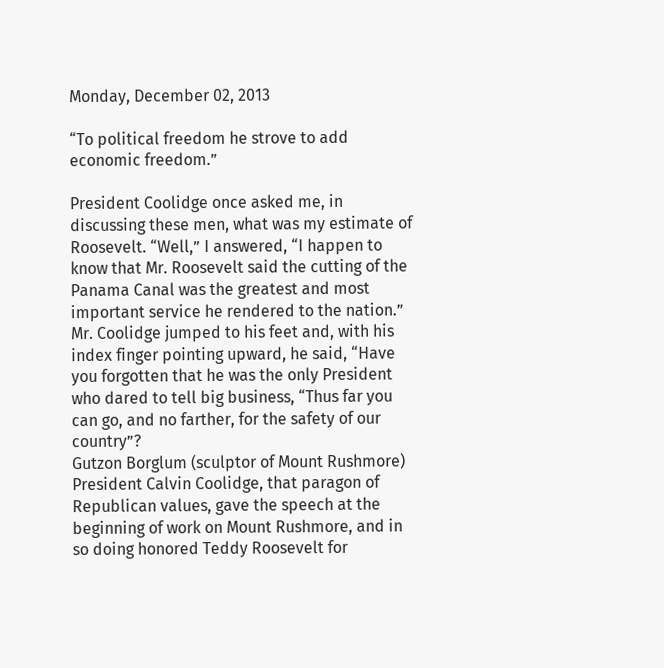Monday, December 02, 2013

“To political freedom he strove to add economic freedom.”

President Coolidge once asked me, in discussing these men, what was my estimate of Roosevelt. “Well,” I answered, “I happen to know that Mr. Roosevelt said the cutting of the Panama Canal was the greatest and most important service he rendered to the nation.” Mr. Coolidge jumped to his feet and, with his index finger pointing upward, he said, “Have you forgotten that he was the only President who dared to tell big business, “Thus far you can go, and no farther, for the safety of our country”?
Gutzon Borglum (sculptor of Mount Rushmore)
President Calvin Coolidge, that paragon of Republican values, gave the speech at the beginning of work on Mount Rushmore, and in so doing honored Teddy Roosevelt for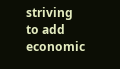striving to add economic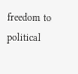freedom to political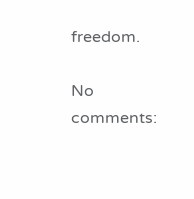freedom.

No comments: